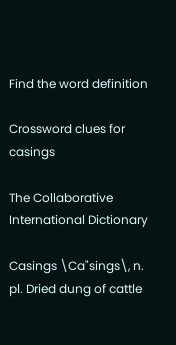Find the word definition

Crossword clues for casings

The Collaborative International Dictionary

Casings \Ca"sings\, n. pl. Dried dung of cattle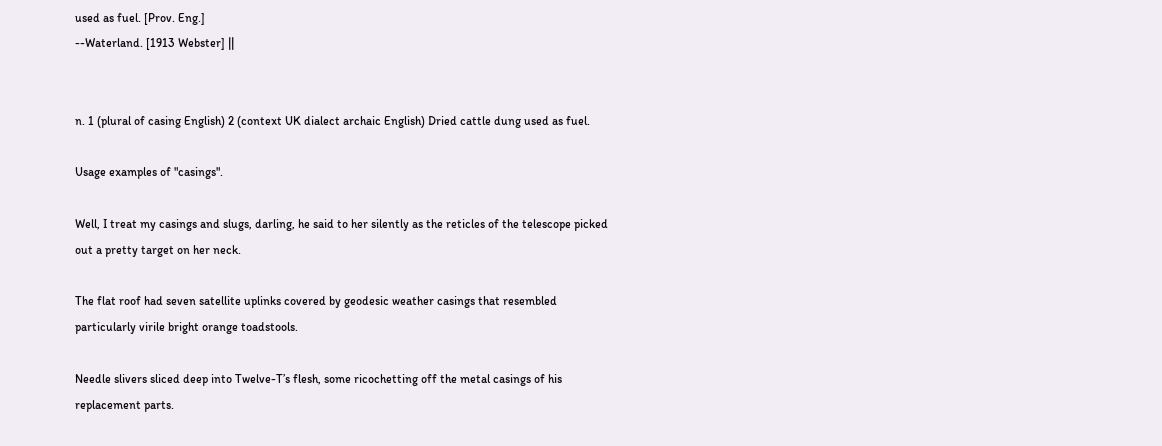used as fuel. [Prov. Eng.]
--Waterland. [1913 Webster] ||


n. 1 (plural of casing English) 2 (context UK dialect archaic English) Dried cattle dung used as fuel.

Usage examples of "casings".

Well, I treat my casings and slugs, darling, he said to her silently as the reticles of the telescope picked out a pretty target on her neck.

The flat roof had seven satellite uplinks covered by geodesic weather casings that resembled particularly virile bright orange toadstools.

Needle slivers sliced deep into Twelve-T’s flesh, some ricochetting off the metal casings of his replacement parts.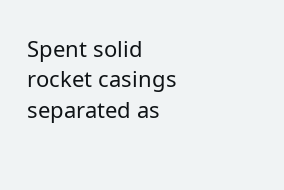Spent solid rocket casings separated as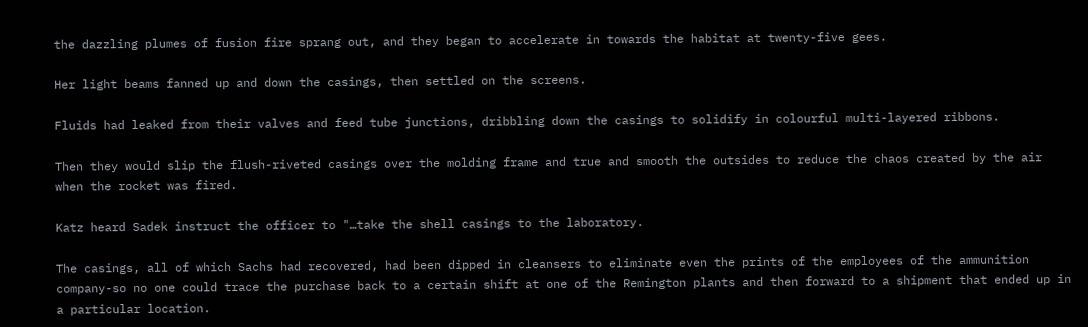the dazzling plumes of fusion fire sprang out, and they began to accelerate in towards the habitat at twenty-five gees.

Her light beams fanned up and down the casings, then settled on the screens.

Fluids had leaked from their valves and feed tube junctions, dribbling down the casings to solidify in colourful multi-layered ribbons.

Then they would slip the flush-riveted casings over the molding frame and true and smooth the outsides to reduce the chaos created by the air when the rocket was fired.

Katz heard Sadek instruct the officer to "…take the shell casings to the laboratory.

The casings, all of which Sachs had recovered, had been dipped in cleansers to eliminate even the prints of the employees of the ammunition company-so no one could trace the purchase back to a certain shift at one of the Remington plants and then forward to a shipment that ended up in a particular location.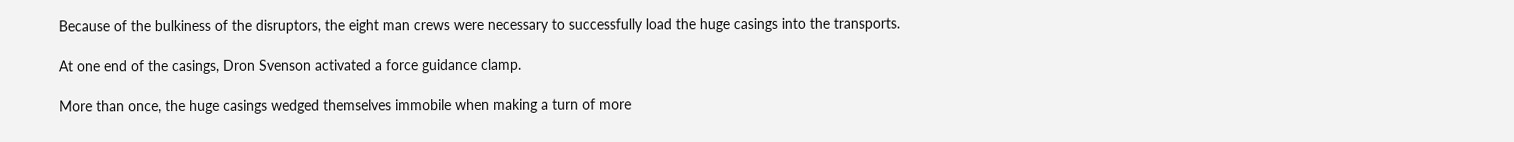Because of the bulkiness of the disruptors, the eight man crews were necessary to successfully load the huge casings into the transports.

At one end of the casings, Dron Svenson activated a force guidance clamp.

More than once, the huge casings wedged themselves immobile when making a turn of more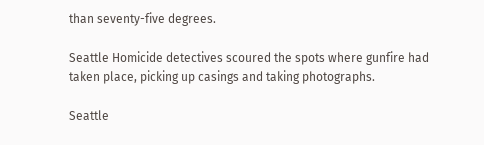than seventy-five degrees.

Seattle Homicide detectives scoured the spots where gunfire had taken place, picking up casings and taking photographs.

Seattle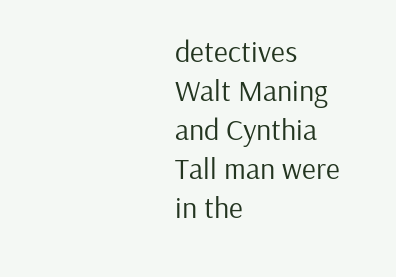detectives Walt Maning and Cynthia Tall man were in the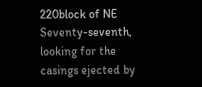220block of NE Seventy-seventh, looking for the casings ejected by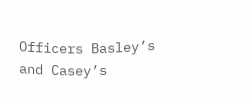Officers Basley’s and Casey’s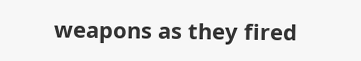weapons as they fired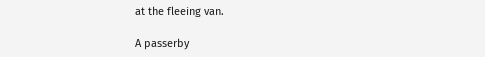at the fleeing van.

A passerby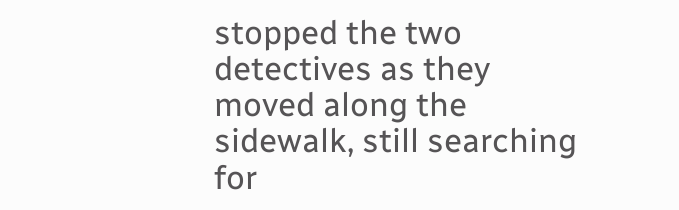stopped the two detectives as they moved along the sidewalk, still searching for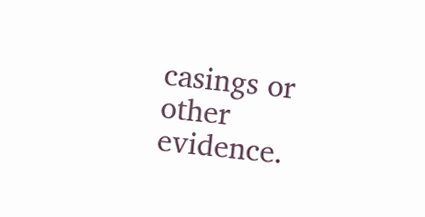casings or other evidence.